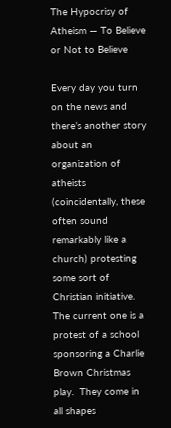The Hypocrisy of Atheism — To Believe or Not to Believe

Every day you turn on the news and there’s another story about an organization of atheists (coincidentally, these often sound remarkably like a church) protesting some sort of Christian initiative.  The current one is a protest of a school sponsoring a Charlie Brown Christmas play.  They come in all shapes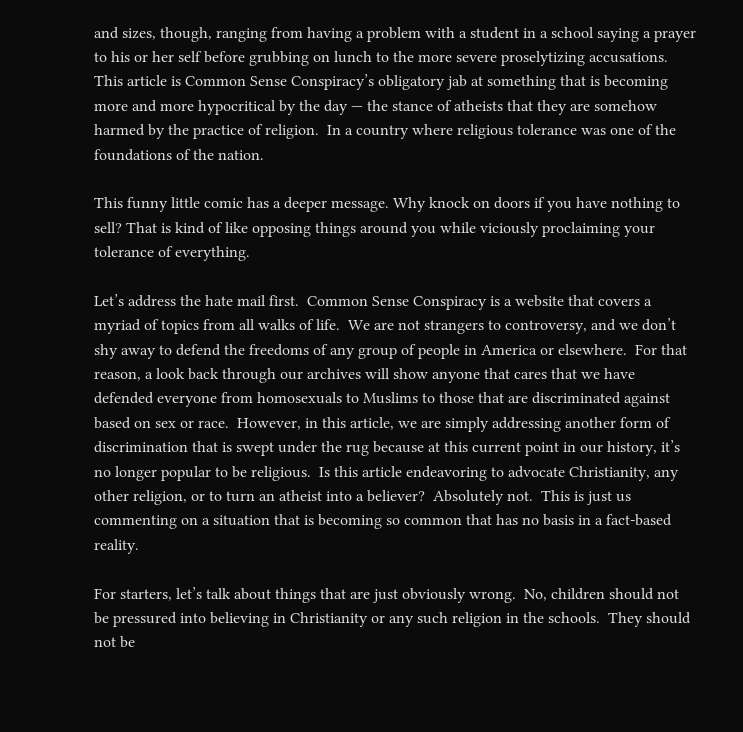and sizes, though, ranging from having a problem with a student in a school saying a prayer to his or her self before grubbing on lunch to the more severe proselytizing accusations.  This article is Common Sense Conspiracy’s obligatory jab at something that is becoming more and more hypocritical by the day — the stance of atheists that they are somehow harmed by the practice of religion.  In a country where religious tolerance was one of the foundations of the nation.

This funny little comic has a deeper message. Why knock on doors if you have nothing to sell? That is kind of like opposing things around you while viciously proclaiming your tolerance of everything.

Let’s address the hate mail first.  Common Sense Conspiracy is a website that covers a myriad of topics from all walks of life.  We are not strangers to controversy, and we don’t shy away to defend the freedoms of any group of people in America or elsewhere.  For that reason, a look back through our archives will show anyone that cares that we have defended everyone from homosexuals to Muslims to those that are discriminated against based on sex or race.  However, in this article, we are simply addressing another form of discrimination that is swept under the rug because at this current point in our history, it’s no longer popular to be religious.  Is this article endeavoring to advocate Christianity, any other religion, or to turn an atheist into a believer?  Absolutely not.  This is just us commenting on a situation that is becoming so common that has no basis in a fact-based reality.

For starters, let’s talk about things that are just obviously wrong.  No, children should not be pressured into believing in Christianity or any such religion in the schools.  They should not be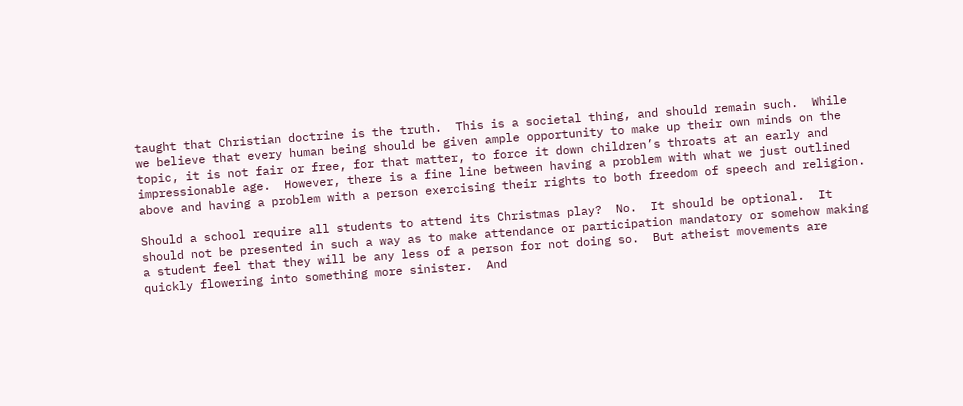taught that Christian doctrine is the truth.  This is a societal thing, and should remain such.  While we believe that every human being should be given ample opportunity to make up their own minds on the topic, it is not fair or free, for that matter, to force it down children’s throats at an early and impressionable age.  However, there is a fine line between having a problem with what we just outlined above and having a problem with a person exercising their rights to both freedom of speech and religion.

Should a school require all students to attend its Christmas play?  No.  It should be optional.  It should not be presented in such a way as to make attendance or participation mandatory or somehow making a student feel that they will be any less of a person for not doing so.  But atheist movements are quickly flowering into something more sinister.  And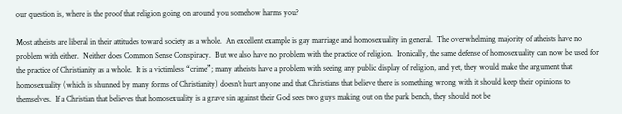our question is, where is the proof that religion going on around you somehow harms you?

Most atheists are liberal in their attitudes toward society as a whole.  An excellent example is gay marriage and homosexuality in general.  The overwhelming majority of atheists have no problem with either.  Neither does Common Sense Conspiracy.  But we also have no problem with the practice of religion.  Ironically, the same defense of homosexuality can now be used for the practice of Christianity as a whole.  It is a victimless “crime”; many atheists have a problem with seeing any public display of religion, and yet, they would make the argument that homosexuality (which is shunned by many forms of Christianity) doesn’t hurt anyone and that Christians that believe there is something wrong with it should keep their opinions to themselves.  If a Christian that believes that homosexuality is a grave sin against their God sees two guys making out on the park bench, they should not be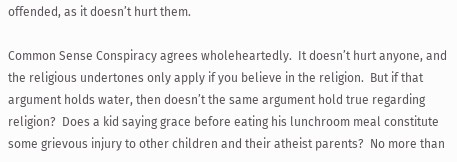offended, as it doesn’t hurt them.

Common Sense Conspiracy agrees wholeheartedly.  It doesn’t hurt anyone, and the religious undertones only apply if you believe in the religion.  But if that argument holds water, then doesn’t the same argument hold true regarding religion?  Does a kid saying grace before eating his lunchroom meal constitute some grievous injury to other children and their atheist parents?  No more than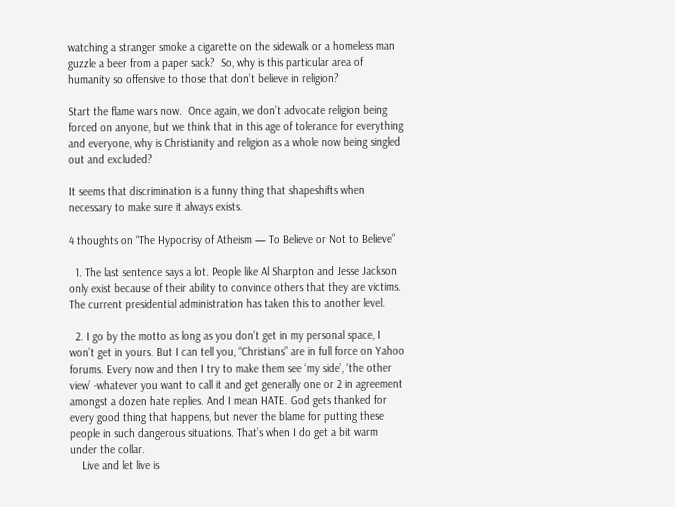watching a stranger smoke a cigarette on the sidewalk or a homeless man guzzle a beer from a paper sack?  So, why is this particular area of humanity so offensive to those that don’t believe in religion?

Start the flame wars now.  Once again, we don’t advocate religion being forced on anyone, but we think that in this age of tolerance for everything and everyone, why is Christianity and religion as a whole now being singled out and excluded?

It seems that discrimination is a funny thing that shapeshifts when necessary to make sure it always exists.

4 thoughts on “The Hypocrisy of Atheism — To Believe or Not to Believe”

  1. The last sentence says a lot. People like Al Sharpton and Jesse Jackson only exist because of their ability to convince others that they are victims. The current presidential administration has taken this to another level.

  2. I go by the motto as long as you don’t get in my personal space, I won’t get in yours. But I can tell you, “Christians” are in full force on Yahoo forums. Every now and then I try to make them see ‘my side’, ‘the other view’ -whatever you want to call it and get generally one or 2 in agreement amongst a dozen hate replies. And I mean HATE. God gets thanked for every good thing that happens, but never the blame for putting these people in such dangerous situations. That’s when I do get a bit warm under the collar.
    Live and let live is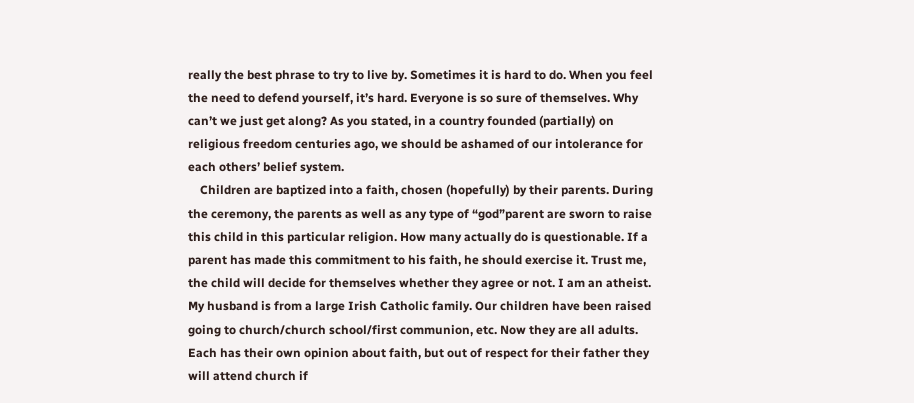really the best phrase to try to live by. Sometimes it is hard to do. When you feel the need to defend yourself, it’s hard. Everyone is so sure of themselves. Why can’t we just get along? As you stated, in a country founded (partially) on religious freedom centuries ago, we should be ashamed of our intolerance for each others’ belief system.
    Children are baptized into a faith, chosen (hopefully) by their parents. During the ceremony, the parents as well as any type of “god”parent are sworn to raise this child in this particular religion. How many actually do is questionable. If a parent has made this commitment to his faith, he should exercise it. Trust me, the child will decide for themselves whether they agree or not. I am an atheist. My husband is from a large Irish Catholic family. Our children have been raised going to church/church school/first communion, etc. Now they are all adults. Each has their own opinion about faith, but out of respect for their father they will attend church if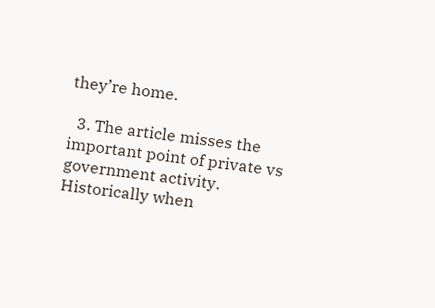they’re home.

  3. The article misses the important point of private vs government activity. Historically when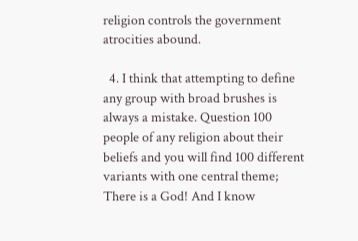religion controls the government atrocities abound.

  4. I think that attempting to define any group with broad brushes is always a mistake. Question 100 people of any religion about their beliefs and you will find 100 different variants with one central theme; There is a God! And I know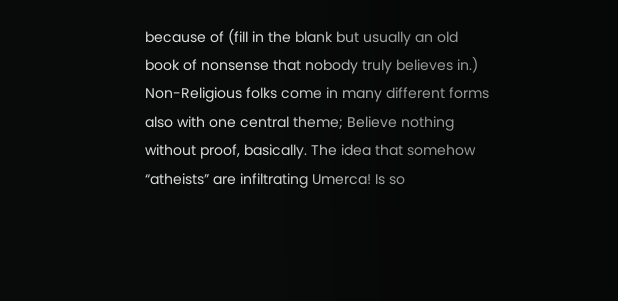because of (fill in the blank but usually an old book of nonsense that nobody truly believes in.) Non-Religious folks come in many different forms also with one central theme; Believe nothing without proof, basically. The idea that somehow “atheists” are infiltrating Umerca! Is so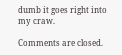dumb it goes right into my craw.

Comments are closed.